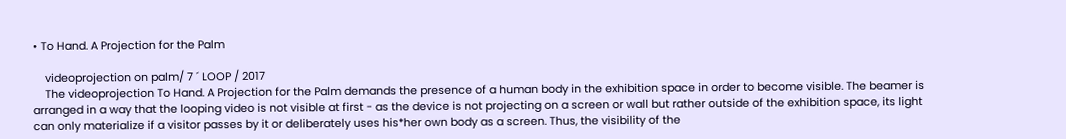• To Hand. A Projection for the Palm

    videoprojection on palm/ 7 ´ LOOP / 2017
    The videoprojection To Hand. A Projection for the Palm demands the presence of a human body in the exhibition space in order to become visible. The beamer is arranged in a way that the looping video is not visible at first - as the device is not projecting on a screen or wall but rather outside of the exhibition space, its light can only materialize if a visitor passes by it or deliberately uses his*her own body as a screen. Thus, the visibility of the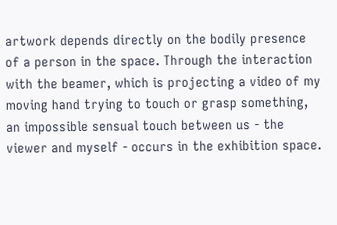artwork depends directly on the bodily presence of a person in the space. Through the interaction with the beamer, which is projecting a video of my moving hand trying to touch or grasp something, an impossible sensual touch between us - the viewer and myself - occurs in the exhibition space.